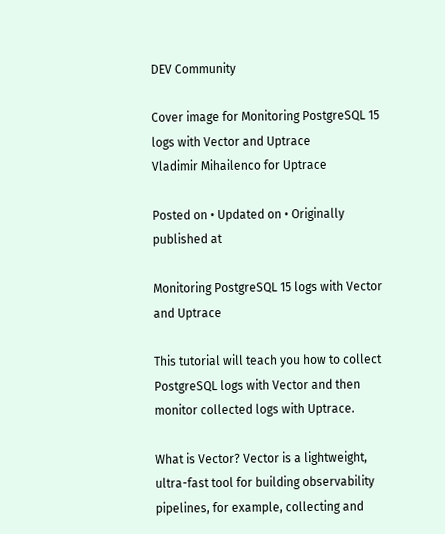DEV Community

Cover image for Monitoring PostgreSQL 15 logs with Vector and Uptrace
Vladimir Mihailenco for Uptrace

Posted on • Updated on • Originally published at

Monitoring PostgreSQL 15 logs with Vector and Uptrace

This tutorial will teach you how to collect PostgreSQL logs with Vector and then monitor collected logs with Uptrace.

What is Vector? Vector is a lightweight, ultra-fast tool for building observability pipelines, for example, collecting and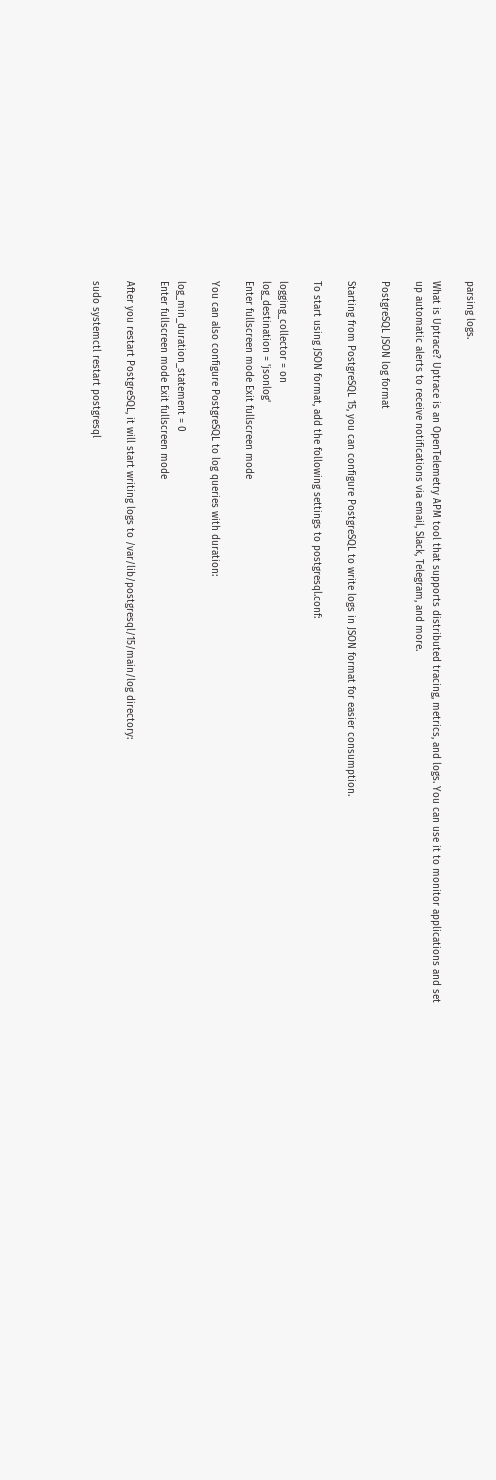parsing logs.

What is Uptrace? Uptrace is an OpenTelemetry APM tool that supports distributed tracing, metrics, and logs. You can use it to monitor applications and set up automatic alerts to receive notifications via email, Slack, Telegram, and more.

PostgreSQL JSON log format

Starting from PostgreSQL 15, you can configure PostgreSQL to write logs in JSON format for easier consumption.

To start using JSON format, add the following settings to postgresql.conf:

logging_collector = on
log_destination = 'jsonlog'
Enter fullscreen mode Exit fullscreen mode

You can also configure PostgreSQL to log queries with duration:

log_min_duration_statement = 0
Enter fullscreen mode Exit fullscreen mode

After you restart PostgreSQL, it will start writing logs to /var/lib/postgresql/15/main/log directory:

sudo systemctl restart postgresql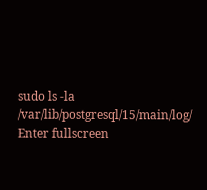sudo ls -la /var/lib/postgresql/15/main/log/
Enter fullscreen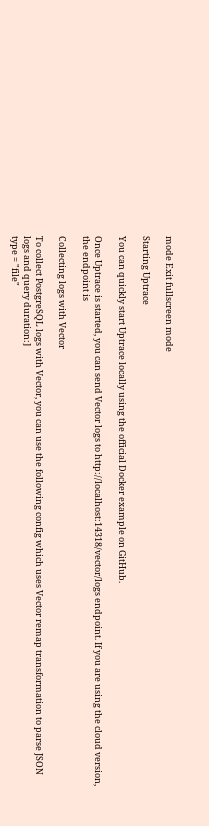mode Exit fullscreen mode

Starting Uptrace

You can quickly start Uptrace locally using the official Docker example on GitHub.

Once Uptrace is started, you can send Vector logs to http://localhost:14318/vector/logs endpoint. If you are using the cloud version, the endpoint is

Collecting logs with Vector

To collect PostgreSQL logs with Vector, you can use the following config which uses Vector remap transformation to parse JSON logs and query duration:]
type = "file"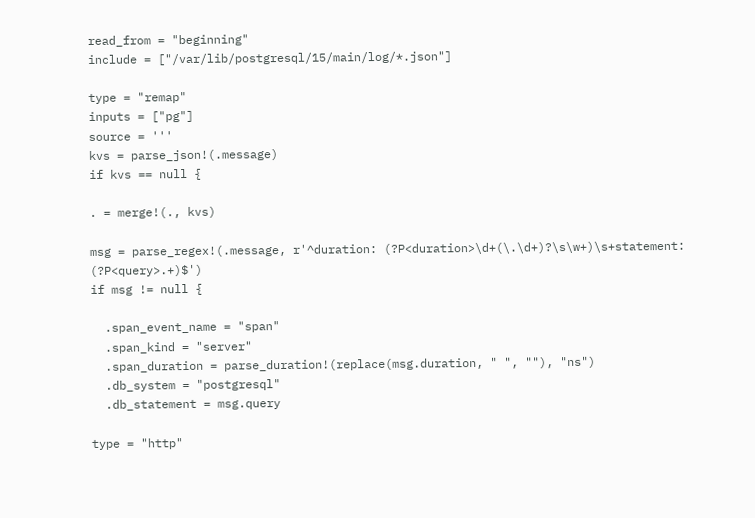read_from = "beginning"
include = ["/var/lib/postgresql/15/main/log/*.json"]

type = "remap"
inputs = ["pg"]
source = '''
kvs = parse_json!(.message)
if kvs == null {

. = merge!(., kvs)

msg = parse_regex!(.message, r'^duration: (?P<duration>\d+(\.\d+)?\s\w+)\s+statement: (?P<query>.+)$')
if msg != null {

  .span_event_name = "span"
  .span_kind = "server"
  .span_duration = parse_duration!(replace(msg.duration, " ", ""), "ns")
  .db_system = "postgresql"
  .db_statement = msg.query

type = "http"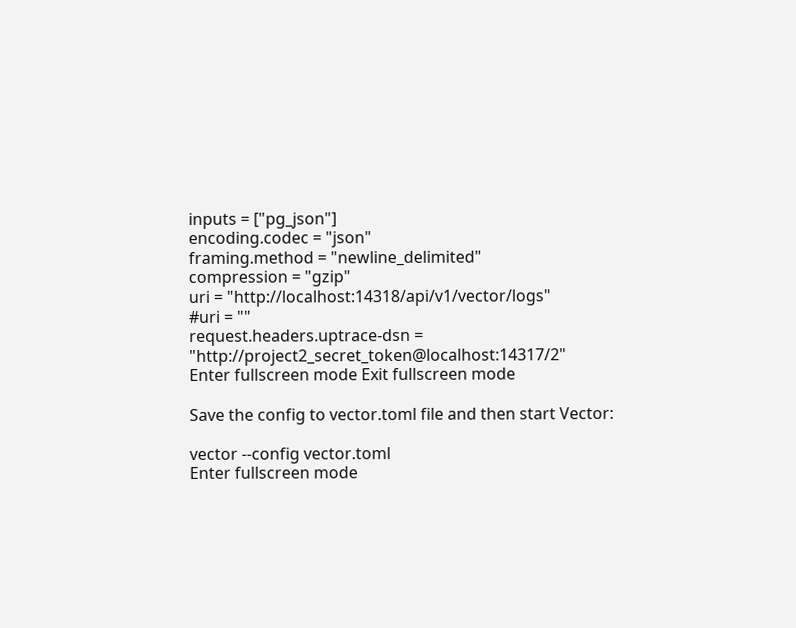inputs = ["pg_json"]
encoding.codec = "json"
framing.method = "newline_delimited"
compression = "gzip"
uri = "http://localhost:14318/api/v1/vector/logs"
#uri = ""
request.headers.uptrace-dsn = "http://project2_secret_token@localhost:14317/2"
Enter fullscreen mode Exit fullscreen mode

Save the config to vector.toml file and then start Vector:

vector --config vector.toml
Enter fullscreen mode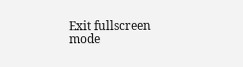Exit fullscreen mode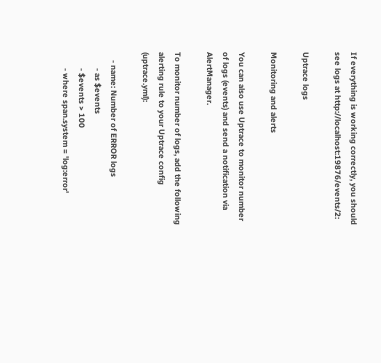If everything is working correctly, you should see logs at http://localhost:19876/events/2:

Uptrace logs

Monitoring and alerts

You can also use Uptrace to monitor number of logs (events) and send a notification via AlertManager.

To monitor number of logs, add the following alerting rule to your Uptrace config (uptrace.yml):

    - name: Number of ERROR logs
        - as $events
        - $events > 100
        - where span.system = 'log:error'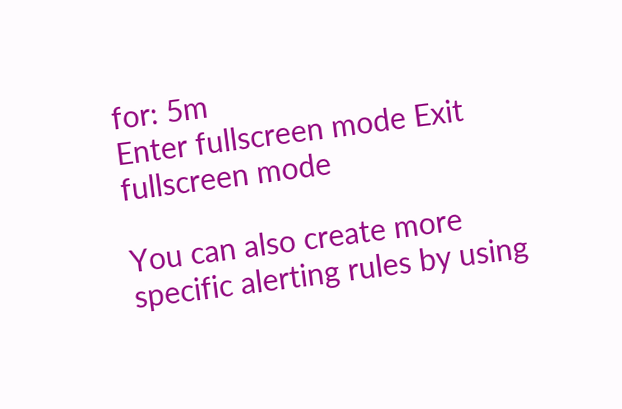for: 5m
Enter fullscreen mode Exit fullscreen mode

You can also create more specific alerting rules by using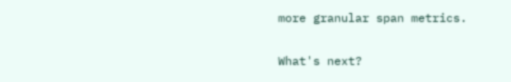more granular span metrics.

What's next?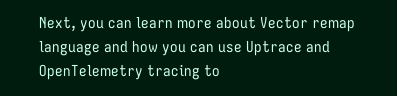Next, you can learn more about Vector remap language and how you can use Uptrace and OpenTelemetry tracing to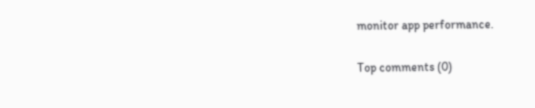monitor app performance.

Top comments (0)